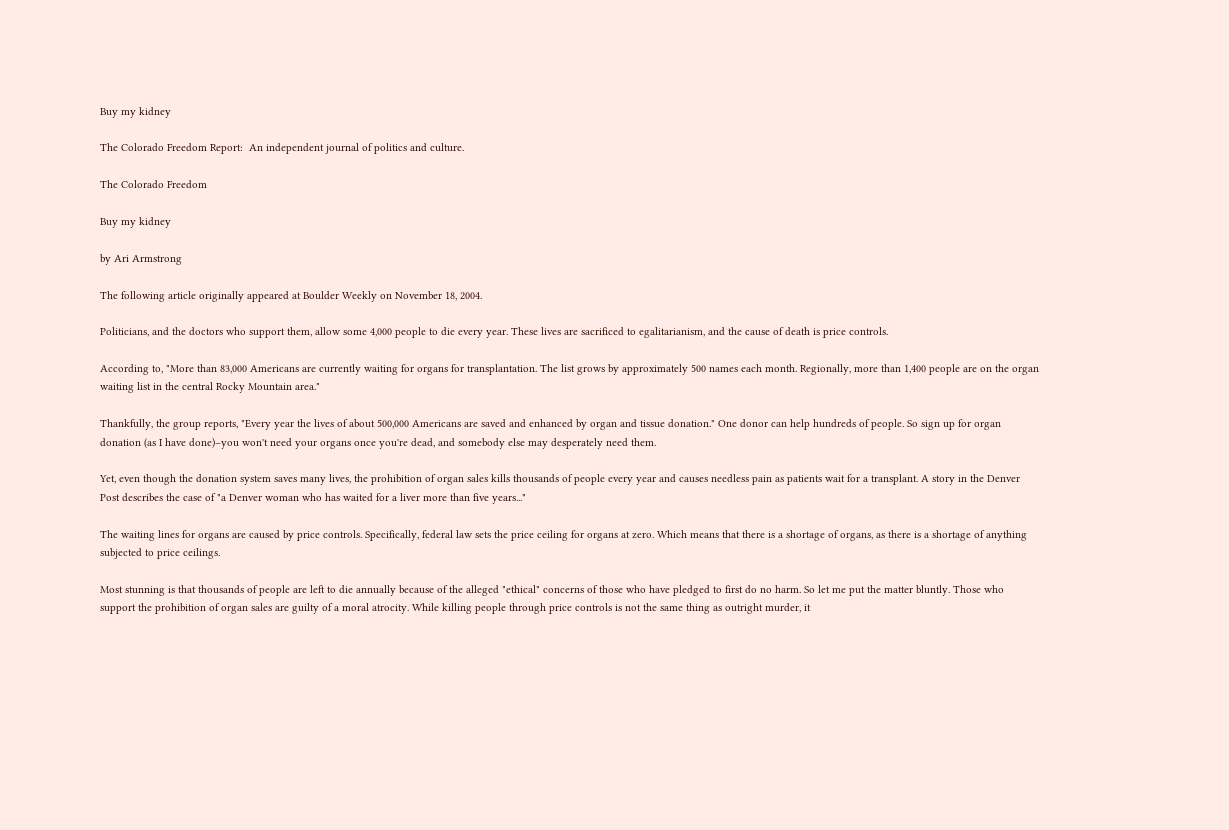Buy my kidney

The Colorado Freedom Report:  An independent journal of politics and culture.

The Colorado Freedom

Buy my kidney

by Ari Armstrong

The following article originally appeared at Boulder Weekly on November 18, 2004.

Politicians, and the doctors who support them, allow some 4,000 people to die every year. These lives are sacrificed to egalitarianism, and the cause of death is price controls.

According to, "More than 83,000 Americans are currently waiting for organs for transplantation. The list grows by approximately 500 names each month. Regionally, more than 1,400 people are on the organ waiting list in the central Rocky Mountain area."

Thankfully, the group reports, "Every year the lives of about 500,000 Americans are saved and enhanced by organ and tissue donation." One donor can help hundreds of people. So sign up for organ donation (as I have done)–you won't need your organs once you're dead, and somebody else may desperately need them.

Yet, even though the donation system saves many lives, the prohibition of organ sales kills thousands of people every year and causes needless pain as patients wait for a transplant. A story in the Denver Post describes the case of "a Denver woman who has waited for a liver more than five years..."

The waiting lines for organs are caused by price controls. Specifically, federal law sets the price ceiling for organs at zero. Which means that there is a shortage of organs, as there is a shortage of anything subjected to price ceilings.

Most stunning is that thousands of people are left to die annually because of the alleged "ethical" concerns of those who have pledged to first do no harm. So let me put the matter bluntly. Those who support the prohibition of organ sales are guilty of a moral atrocity. While killing people through price controls is not the same thing as outright murder, it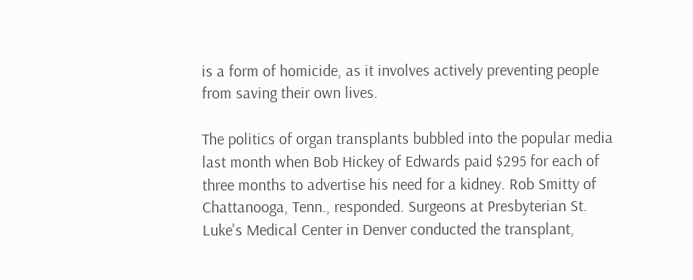is a form of homicide, as it involves actively preventing people from saving their own lives.

The politics of organ transplants bubbled into the popular media last month when Bob Hickey of Edwards paid $295 for each of three months to advertise his need for a kidney. Rob Smitty of Chattanooga, Tenn., responded. Surgeons at Presbyterian St. Luke's Medical Center in Denver conducted the transplant,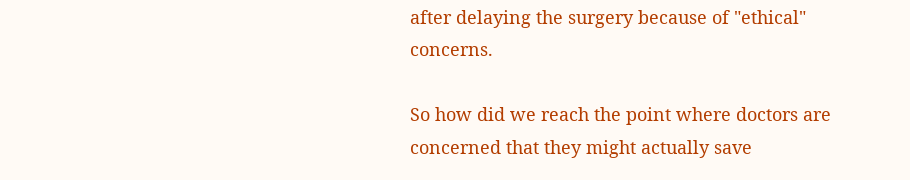after delaying the surgery because of "ethical" concerns.

So how did we reach the point where doctors are concerned that they might actually save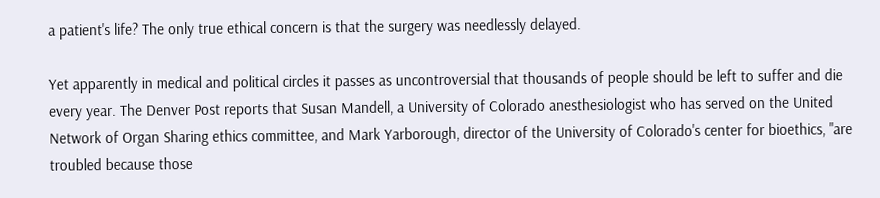a patient's life? The only true ethical concern is that the surgery was needlessly delayed.

Yet apparently in medical and political circles it passes as uncontroversial that thousands of people should be left to suffer and die every year. The Denver Post reports that Susan Mandell, a University of Colorado anesthesiologist who has served on the United Network of Organ Sharing ethics committee, and Mark Yarborough, director of the University of Colorado's center for bioethics, "are troubled because those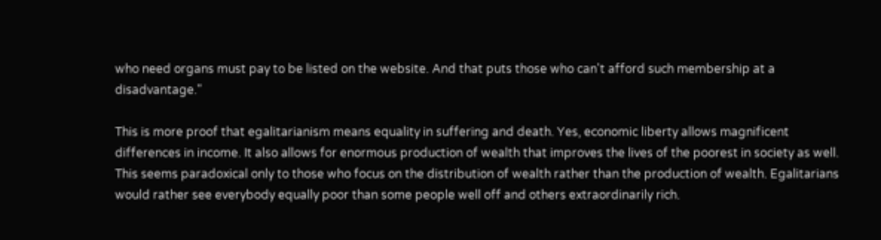who need organs must pay to be listed on the website. And that puts those who can't afford such membership at a disadvantage."

This is more proof that egalitarianism means equality in suffering and death. Yes, economic liberty allows magnificent differences in income. It also allows for enormous production of wealth that improves the lives of the poorest in society as well. This seems paradoxical only to those who focus on the distribution of wealth rather than the production of wealth. Egalitarians would rather see everybody equally poor than some people well off and others extraordinarily rich.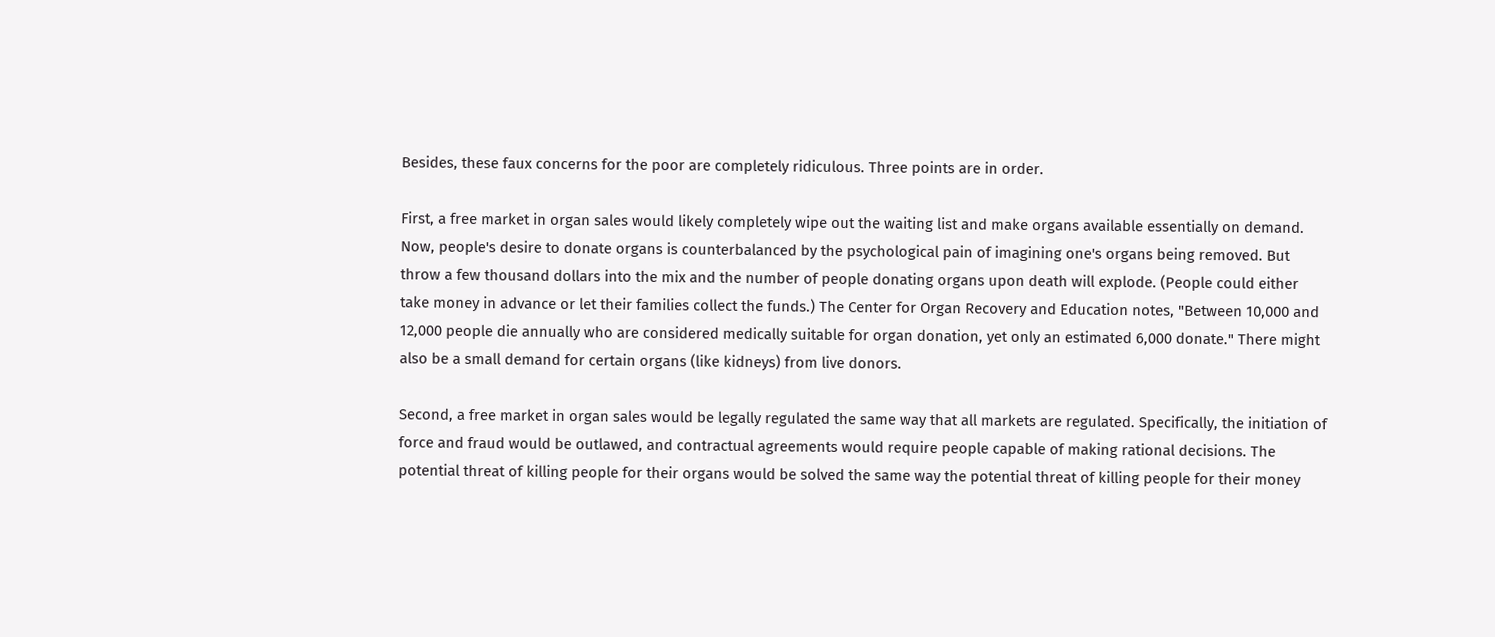Besides, these faux concerns for the poor are completely ridiculous. Three points are in order.

First, a free market in organ sales would likely completely wipe out the waiting list and make organs available essentially on demand. Now, people's desire to donate organs is counterbalanced by the psychological pain of imagining one's organs being removed. But throw a few thousand dollars into the mix and the number of people donating organs upon death will explode. (People could either take money in advance or let their families collect the funds.) The Center for Organ Recovery and Education notes, "Between 10,000 and 12,000 people die annually who are considered medically suitable for organ donation, yet only an estimated 6,000 donate." There might also be a small demand for certain organs (like kidneys) from live donors.

Second, a free market in organ sales would be legally regulated the same way that all markets are regulated. Specifically, the initiation of force and fraud would be outlawed, and contractual agreements would require people capable of making rational decisions. The potential threat of killing people for their organs would be solved the same way the potential threat of killing people for their money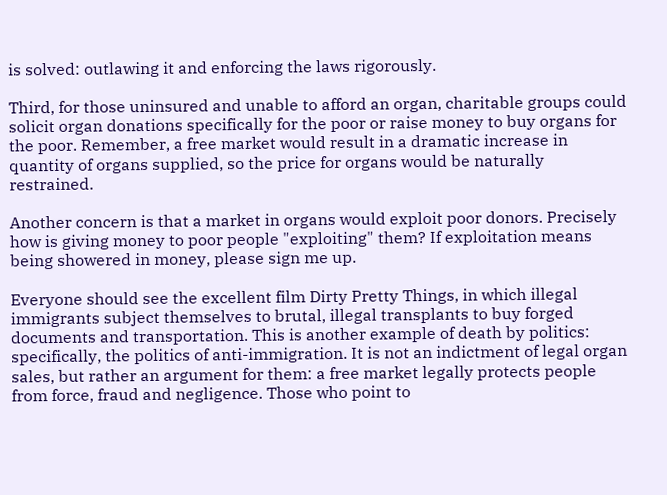is solved: outlawing it and enforcing the laws rigorously.

Third, for those uninsured and unable to afford an organ, charitable groups could solicit organ donations specifically for the poor or raise money to buy organs for the poor. Remember, a free market would result in a dramatic increase in quantity of organs supplied, so the price for organs would be naturally restrained.

Another concern is that a market in organs would exploit poor donors. Precisely how is giving money to poor people "exploiting" them? If exploitation means being showered in money, please sign me up.

Everyone should see the excellent film Dirty Pretty Things, in which illegal immigrants subject themselves to brutal, illegal transplants to buy forged documents and transportation. This is another example of death by politics: specifically, the politics of anti-immigration. It is not an indictment of legal organ sales, but rather an argument for them: a free market legally protects people from force, fraud and negligence. Those who point to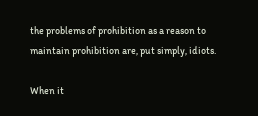the problems of prohibition as a reason to maintain prohibition are, put simply, idiots.

When it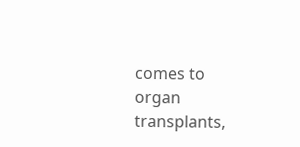comes to organ transplants,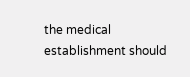the medical establishment should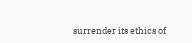surrender its ethics of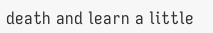death and learn a little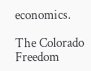economics.

The Colorado Freedom